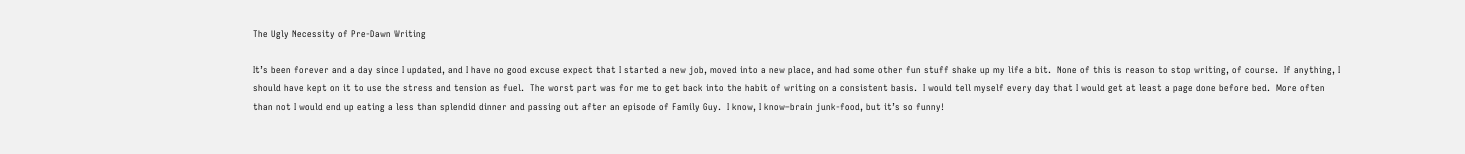The Ugly Necessity of Pre-Dawn Writing

It’s been forever and a day since I updated, and I have no good excuse expect that I started a new job, moved into a new place, and had some other fun stuff shake up my life a bit.  None of this is reason to stop writing, of course.  If anything, I should have kept on it to use the stress and tension as fuel.  The worst part was for me to get back into the habit of writing on a consistent basis.  I would tell myself every day that I would get at least a page done before bed.  More often than not I would end up eating a less than splendid dinner and passing out after an episode of Family Guy.  I know, I know–brain junk-food, but it’s so funny!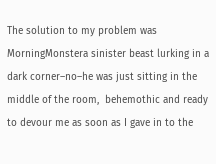The solution to my problem was MorningMonstera sinister beast lurking in a dark corner–no–he was just sitting in the middle of the room,  behemothic and ready to devour me as soon as I gave in to the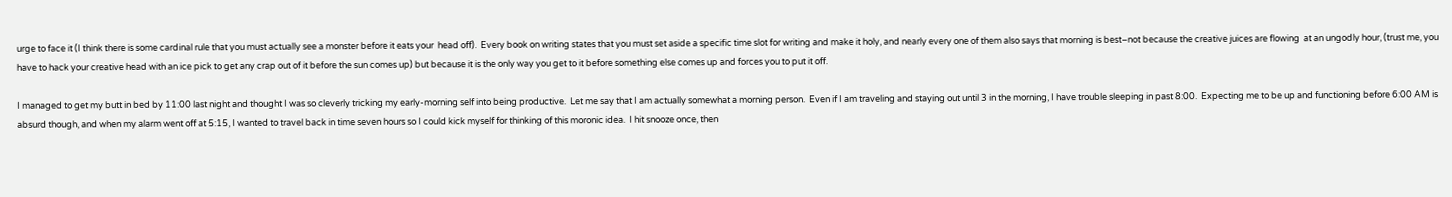urge to face it (I think there is some cardinal rule that you must actually see a monster before it eats your  head off).  Every book on writing states that you must set aside a specific time slot for writing and make it holy, and nearly every one of them also says that morning is best–not because the creative juices are flowing  at an ungodly hour, (trust me, you have to hack your creative head with an ice pick to get any crap out of it before the sun comes up) but because it is the only way you get to it before something else comes up and forces you to put it off.

I managed to get my butt in bed by 11:00 last night and thought I was so cleverly tricking my early-morning self into being productive.  Let me say that I am actually somewhat a morning person.  Even if I am traveling and staying out until 3 in the morning, I have trouble sleeping in past 8:00.  Expecting me to be up and functioning before 6:00 AM is absurd though, and when my alarm went off at 5:15, I wanted to travel back in time seven hours so I could kick myself for thinking of this moronic idea.  I hit snooze once, then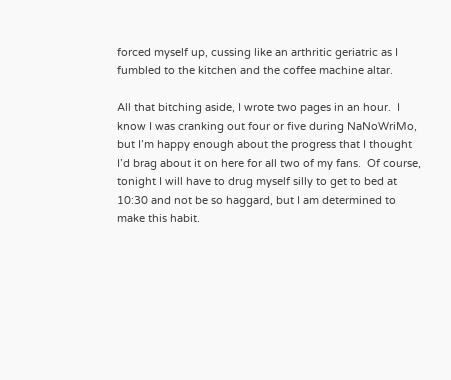forced myself up, cussing like an arthritic geriatric as I fumbled to the kitchen and the coffee machine altar.

All that bitching aside, I wrote two pages in an hour.  I know I was cranking out four or five during NaNoWriMo, but I’m happy enough about the progress that I thought I’d brag about it on here for all two of my fans.  Of course, tonight I will have to drug myself silly to get to bed at 10:30 and not be so haggard, but I am determined to make this habit.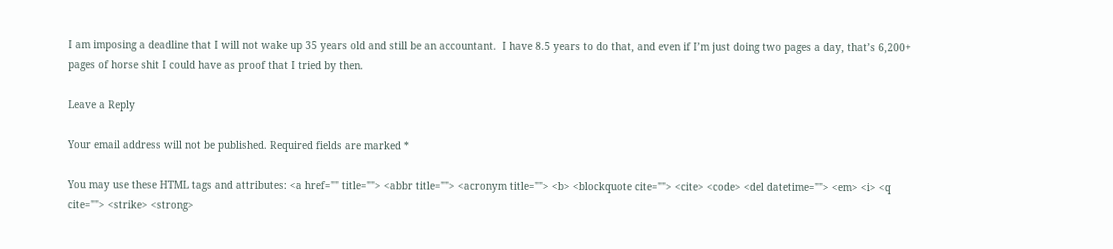I am imposing a deadline that I will not wake up 35 years old and still be an accountant.  I have 8.5 years to do that, and even if I’m just doing two pages a day, that’s 6,200+ pages of horse shit I could have as proof that I tried by then.

Leave a Reply

Your email address will not be published. Required fields are marked *

You may use these HTML tags and attributes: <a href="" title=""> <abbr title=""> <acronym title=""> <b> <blockquote cite=""> <cite> <code> <del datetime=""> <em> <i> <q cite=""> <strike> <strong>